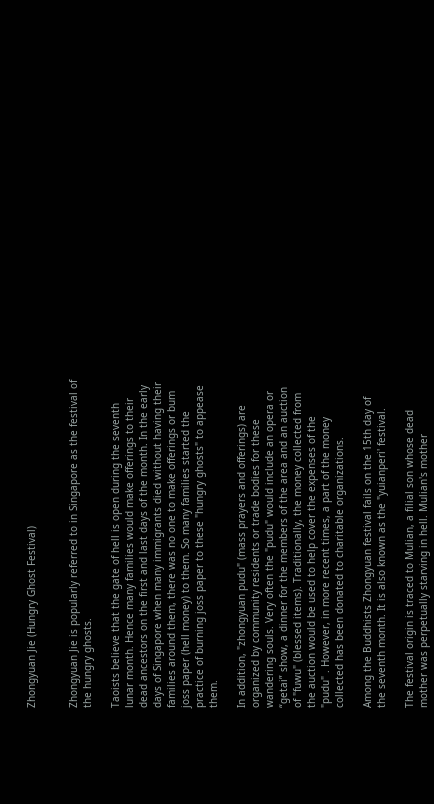Zhongyuan Jie (Hungry Ghost Festival)


Zhongyuan Jie is popularly referred to in Singapore as the festival of the hungry ghosts.

Taoists believe that the gate of hell is open during the seventh lunar month. Hence many families would make offerings to their dead ancestors on the first and last days of the month. In the early days of Singapore when many immigrants died without having their families around them, there was no one to make offerings or bum joss paper (hell money) to them. So many families started the practice of burning joss paper to these "hungry ghosts" to appease them.

In addition, "zhongyuan pudu" (mass prayers and offerings) are organized by community residents or trade bodies for these wandering souls. Very often the "pudu" would include an opera or “getai” show, a dinner for the members of the area and an auction of "fuwu" (blessed items). Traditionally, the money collected from the auction would be used to help cover the expenses of the  "pudu" . However, in more recent times, a part of the money collected has been donated to charitable organizations.

Among the Buddhists Zhongyuan festival fails on the 15th day of the seventh month. It is also known as the "yuianperi' festival.

The festival origin is traced to Mulian, a filial son whose dead mother was perpetually starving in hell. Mulian's mother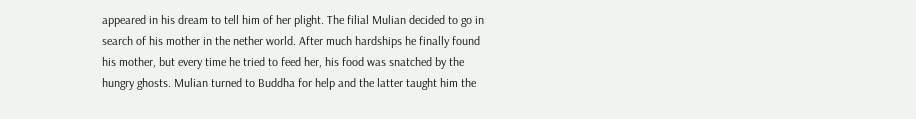appeared in his dream to tell him of her plight. The filial Mulian decided to go in search of his mother in the nether world. After much hardships he finally found his mother, but every time he tried to feed her, his food was snatched by the hungry ghosts. Mulian turned to Buddha for help and the latter taught him the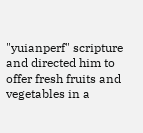"yuianperf" scripture and directed him to offer fresh fruits and vegetables in a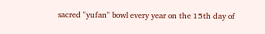sacred "yufan" bowl every year on the 15th day of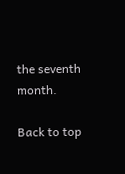the seventh month.

Back to top